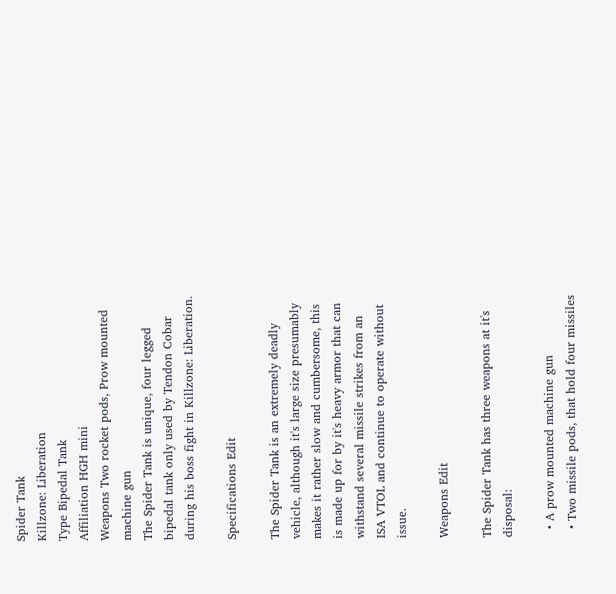Spider Tank
Killzone: Liberation
Type Bipedal Tank
Affiliation HGH mini
Weapons Two rocket pods, Prow mounted machine gun
The Spider Tank is unique, four legged bipedal tank only used by Tendon Cobar during his boss fight in Killzone: Liberation.

Specifications Edit

The Spider Tank is an extremely deadly vehicle, although it's large size presumably makes it rather slow and cumbersome, this is made up for by it's heavy armor that can withstand several missile strikes from an ISA VTOL and continue to operate without issue.

Weapons Edit

The Spider Tank has three weapons at it's disposal:

  • A prow mounted machine gun
  • Two missile pods, that hold four missiles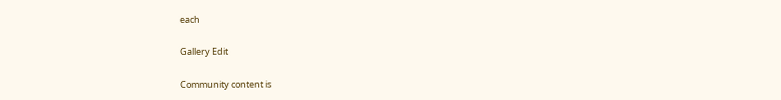each

Gallery Edit

Community content is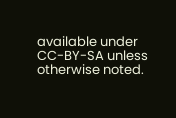available under CC-BY-SA unless otherwise noted.